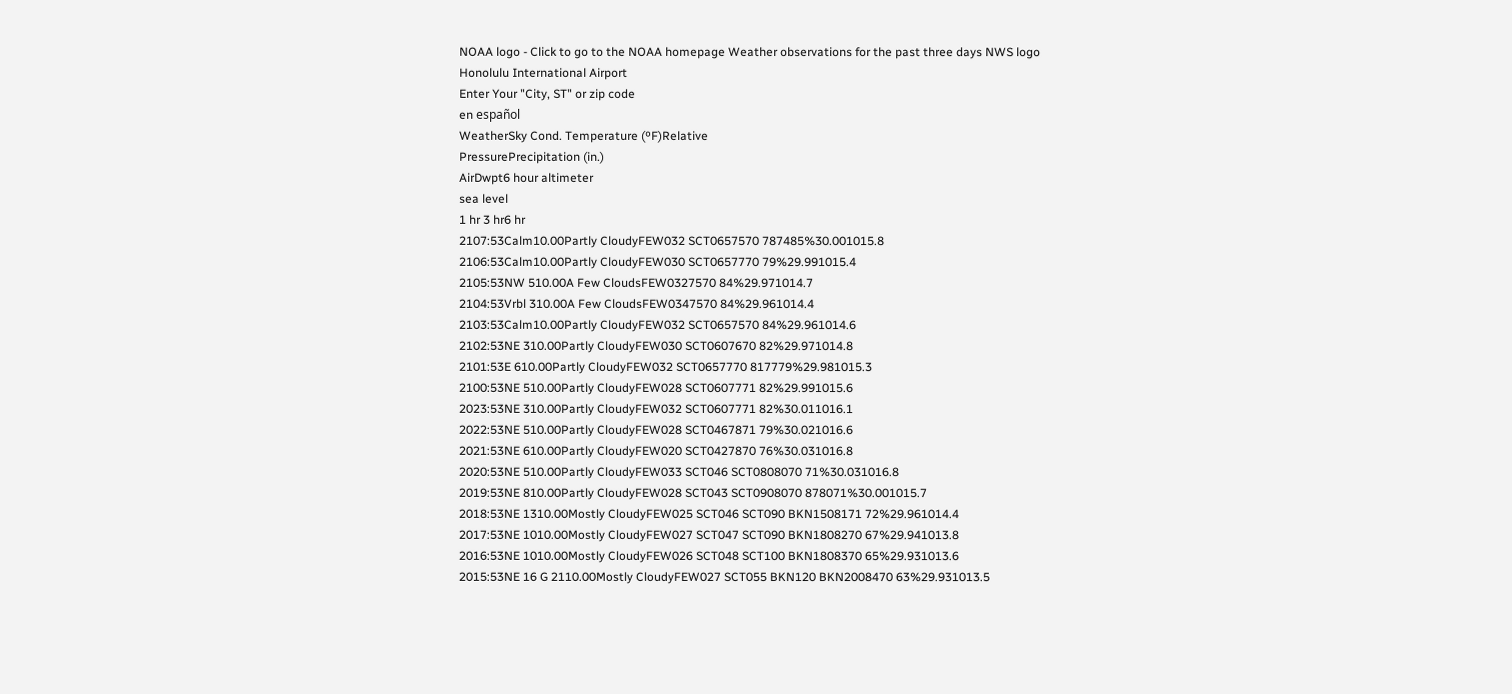NOAA logo - Click to go to the NOAA homepage Weather observations for the past three days NWS logo
Honolulu International Airport
Enter Your "City, ST" or zip code
en español
WeatherSky Cond. Temperature (ºF)Relative
PressurePrecipitation (in.)
AirDwpt6 hour altimeter
sea level
1 hr 3 hr6 hr
2107:53Calm10.00Partly CloudyFEW032 SCT0657570 787485%30.001015.8
2106:53Calm10.00Partly CloudyFEW030 SCT0657770 79%29.991015.4
2105:53NW 510.00A Few CloudsFEW0327570 84%29.971014.7
2104:53Vrbl 310.00A Few CloudsFEW0347570 84%29.961014.4
2103:53Calm10.00Partly CloudyFEW032 SCT0657570 84%29.961014.6
2102:53NE 310.00Partly CloudyFEW030 SCT0607670 82%29.971014.8
2101:53E 610.00Partly CloudyFEW032 SCT0657770 817779%29.981015.3
2100:53NE 510.00Partly CloudyFEW028 SCT0607771 82%29.991015.6
2023:53NE 310.00Partly CloudyFEW032 SCT0607771 82%30.011016.1
2022:53NE 510.00Partly CloudyFEW028 SCT0467871 79%30.021016.6
2021:53NE 610.00Partly CloudyFEW020 SCT0427870 76%30.031016.8
2020:53NE 510.00Partly CloudyFEW033 SCT046 SCT0808070 71%30.031016.8
2019:53NE 810.00Partly CloudyFEW028 SCT043 SCT0908070 878071%30.001015.7
2018:53NE 1310.00Mostly CloudyFEW025 SCT046 SCT090 BKN1508171 72%29.961014.4
2017:53NE 1010.00Mostly CloudyFEW027 SCT047 SCT090 BKN1808270 67%29.941013.8
2016:53NE 1010.00Mostly CloudyFEW026 SCT048 SCT100 BKN1808370 65%29.931013.6
2015:53NE 16 G 2110.00Mostly CloudyFEW027 SCT055 BKN120 BKN2008470 63%29.931013.5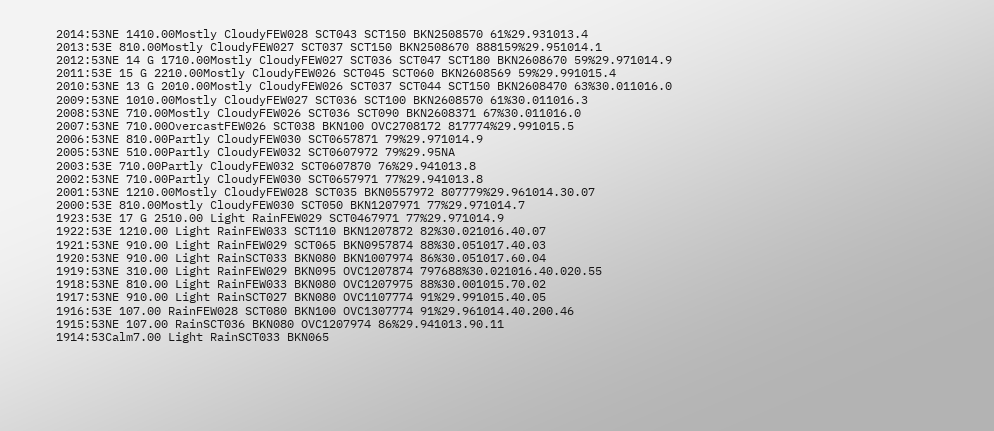2014:53NE 1410.00Mostly CloudyFEW028 SCT043 SCT150 BKN2508570 61%29.931013.4
2013:53E 810.00Mostly CloudyFEW027 SCT037 SCT150 BKN2508670 888159%29.951014.1
2012:53NE 14 G 1710.00Mostly CloudyFEW027 SCT036 SCT047 SCT180 BKN2608670 59%29.971014.9
2011:53E 15 G 2210.00Mostly CloudyFEW026 SCT045 SCT060 BKN2608569 59%29.991015.4
2010:53NE 13 G 2010.00Mostly CloudyFEW026 SCT037 SCT044 SCT150 BKN2608470 63%30.011016.0
2009:53NE 1010.00Mostly CloudyFEW027 SCT036 SCT100 BKN2608570 61%30.011016.3
2008:53NE 710.00Mostly CloudyFEW026 SCT036 SCT090 BKN2608371 67%30.011016.0
2007:53NE 710.00OvercastFEW026 SCT038 BKN100 OVC2708172 817774%29.991015.5
2006:53NE 810.00Partly CloudyFEW030 SCT0657871 79%29.971014.9
2005:53NE 510.00Partly CloudyFEW032 SCT0607972 79%29.95NA
2003:53E 710.00Partly CloudyFEW032 SCT0607870 76%29.941013.8
2002:53NE 710.00Partly CloudyFEW030 SCT0657971 77%29.941013.8
2001:53NE 1210.00Mostly CloudyFEW028 SCT035 BKN0557972 807779%29.961014.30.07
2000:53E 810.00Mostly CloudyFEW030 SCT050 BKN1207971 77%29.971014.7
1923:53E 17 G 2510.00 Light RainFEW029 SCT0467971 77%29.971014.9
1922:53E 1210.00 Light RainFEW033 SCT110 BKN1207872 82%30.021016.40.07
1921:53NE 910.00 Light RainFEW029 SCT065 BKN0957874 88%30.051017.40.03
1920:53NE 910.00 Light RainSCT033 BKN080 BKN1007974 86%30.051017.60.04
1919:53NE 310.00 Light RainFEW029 BKN095 OVC1207874 797688%30.021016.40.020.55
1918:53NE 810.00 Light RainFEW033 BKN080 OVC1207975 88%30.001015.70.02
1917:53NE 910.00 Light RainSCT027 BKN080 OVC1107774 91%29.991015.40.05
1916:53E 107.00 RainFEW028 SCT080 BKN100 OVC1307774 91%29.961014.40.200.46
1915:53NE 107.00 RainSCT036 BKN080 OVC1207974 86%29.941013.90.11
1914:53Calm7.00 Light RainSCT033 BKN065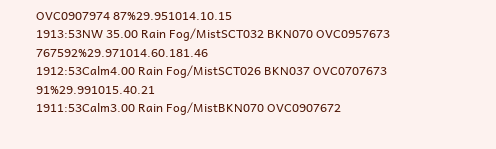OVC0907974 87%29.951014.10.15
1913:53NW 35.00 Rain Fog/MistSCT032 BKN070 OVC0957673 767592%29.971014.60.181.46
1912:53Calm4.00 Rain Fog/MistSCT026 BKN037 OVC0707673 91%29.991015.40.21
1911:53Calm3.00 Rain Fog/MistBKN070 OVC0907672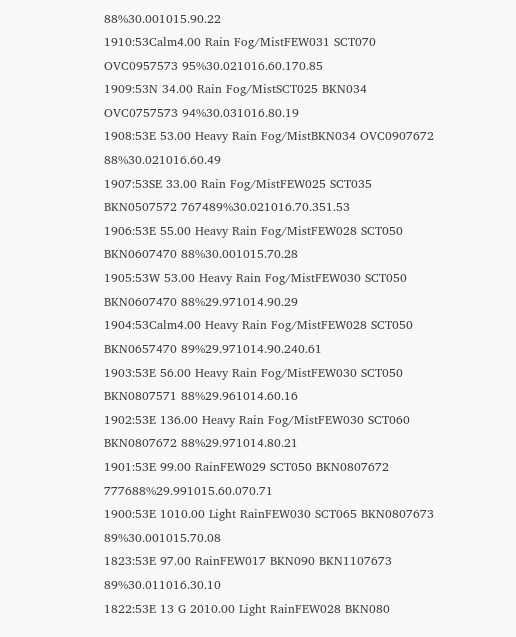88%30.001015.90.22
1910:53Calm4.00 Rain Fog/MistFEW031 SCT070 OVC0957573 95%30.021016.60.170.85
1909:53N 34.00 Rain Fog/MistSCT025 BKN034 OVC0757573 94%30.031016.80.19
1908:53E 53.00 Heavy Rain Fog/MistBKN034 OVC0907672 88%30.021016.60.49
1907:53SE 33.00 Rain Fog/MistFEW025 SCT035 BKN0507572 767489%30.021016.70.351.53
1906:53E 55.00 Heavy Rain Fog/MistFEW028 SCT050 BKN0607470 88%30.001015.70.28
1905:53W 53.00 Heavy Rain Fog/MistFEW030 SCT050 BKN0607470 88%29.971014.90.29
1904:53Calm4.00 Heavy Rain Fog/MistFEW028 SCT050 BKN0657470 89%29.971014.90.240.61
1903:53E 56.00 Heavy Rain Fog/MistFEW030 SCT050 BKN0807571 88%29.961014.60.16
1902:53E 136.00 Heavy Rain Fog/MistFEW030 SCT060 BKN0807672 88%29.971014.80.21
1901:53E 99.00 RainFEW029 SCT050 BKN0807672 777688%29.991015.60.070.71
1900:53E 1010.00 Light RainFEW030 SCT065 BKN0807673 89%30.001015.70.08
1823:53E 97.00 RainFEW017 BKN090 BKN1107673 89%30.011016.30.10
1822:53E 13 G 2010.00 Light RainFEW028 BKN080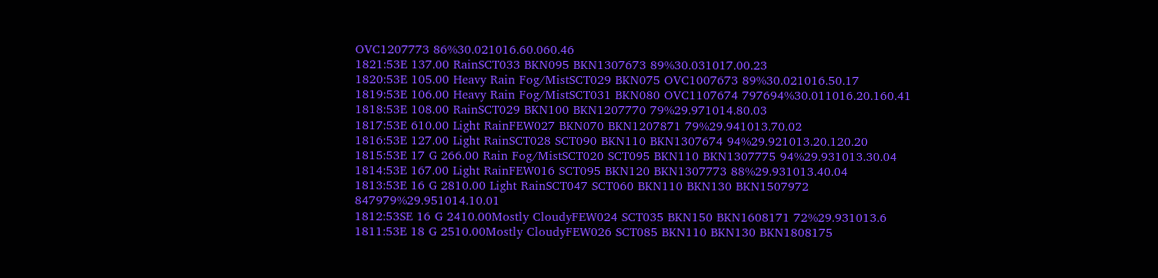OVC1207773 86%30.021016.60.060.46
1821:53E 137.00 RainSCT033 BKN095 BKN1307673 89%30.031017.00.23
1820:53E 105.00 Heavy Rain Fog/MistSCT029 BKN075 OVC1007673 89%30.021016.50.17
1819:53E 106.00 Heavy Rain Fog/MistSCT031 BKN080 OVC1107674 797694%30.011016.20.160.41
1818:53E 108.00 RainSCT029 BKN100 BKN1207770 79%29.971014.80.03
1817:53E 610.00 Light RainFEW027 BKN070 BKN1207871 79%29.941013.70.02
1816:53E 127.00 Light RainSCT028 SCT090 BKN110 BKN1307674 94%29.921013.20.120.20
1815:53E 17 G 266.00 Rain Fog/MistSCT020 SCT095 BKN110 BKN1307775 94%29.931013.30.04
1814:53E 167.00 Light RainFEW016 SCT095 BKN120 BKN1307773 88%29.931013.40.04
1813:53E 16 G 2810.00 Light RainSCT047 SCT060 BKN110 BKN130 BKN1507972 847979%29.951014.10.01
1812:53SE 16 G 2410.00Mostly CloudyFEW024 SCT035 BKN150 BKN1608171 72%29.931013.6
1811:53E 18 G 2510.00Mostly CloudyFEW026 SCT085 BKN110 BKN130 BKN1808175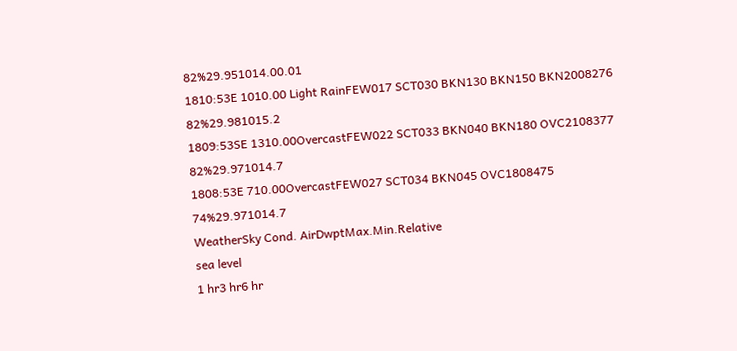82%29.951014.00.01
1810:53E 1010.00 Light RainFEW017 SCT030 BKN130 BKN150 BKN2008276 82%29.981015.2
1809:53SE 1310.00OvercastFEW022 SCT033 BKN040 BKN180 OVC2108377 82%29.971014.7
1808:53E 710.00OvercastFEW027 SCT034 BKN045 OVC1808475 74%29.971014.7
WeatherSky Cond. AirDwptMax.Min.Relative
sea level
1 hr3 hr6 hr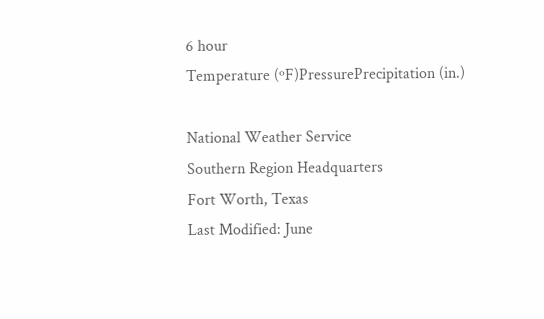6 hour
Temperature (ºF)PressurePrecipitation (in.)

National Weather Service
Southern Region Headquarters
Fort Worth, Texas
Last Modified: June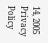14, 2005
Privacy Policy